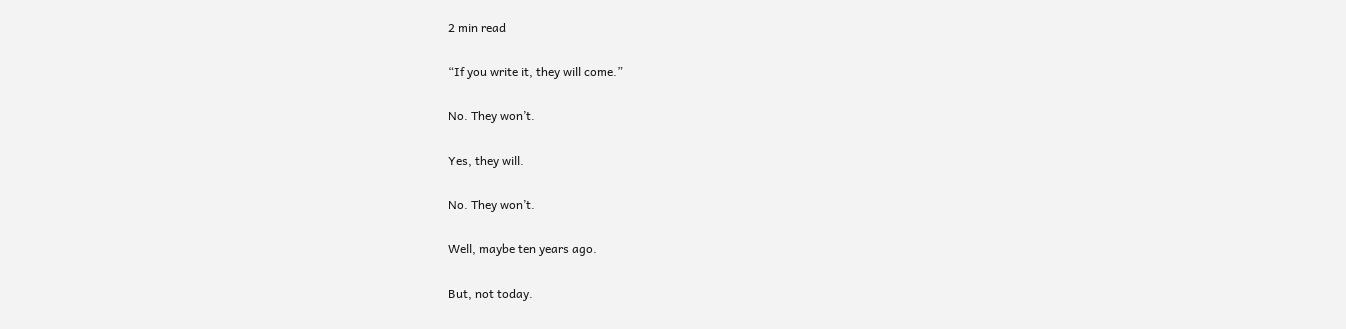2 min read

“If you write it, they will come.”

No. They won’t.

Yes, they will.

No. They won’t.

Well, maybe ten years ago.

But, not today.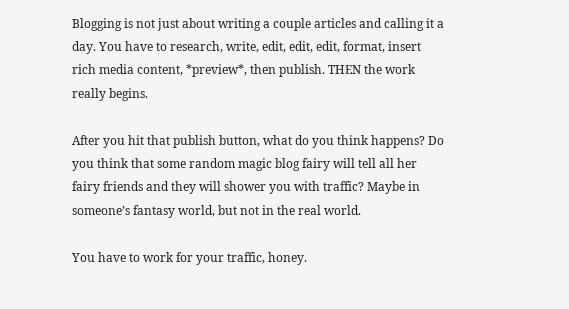Blogging is not just about writing a couple articles and calling it a day. You have to research, write, edit, edit, edit, format, insert rich media content, *preview*, then publish. THEN the work really begins.

After you hit that publish button, what do you think happens? Do you think that some random magic blog fairy will tell all her fairy friends and they will shower you with traffic? Maybe in someone’s fantasy world, but not in the real world.

You have to work for your traffic, honey.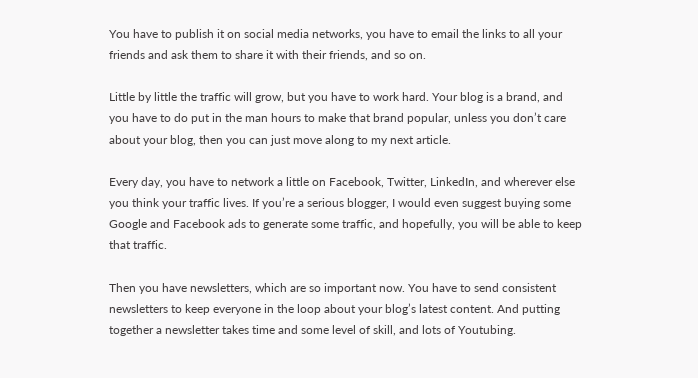You have to publish it on social media networks, you have to email the links to all your friends and ask them to share it with their friends, and so on.

Little by little the traffic will grow, but you have to work hard. Your blog is a brand, and you have to do put in the man hours to make that brand popular, unless you don’t care about your blog, then you can just move along to my next article.

Every day, you have to network a little on Facebook, Twitter, LinkedIn, and wherever else you think your traffic lives. If you’re a serious blogger, I would even suggest buying some Google and Facebook ads to generate some traffic, and hopefully, you will be able to keep that traffic.

Then you have newsletters, which are so important now. You have to send consistent newsletters to keep everyone in the loop about your blog’s latest content. And putting together a newsletter takes time and some level of skill, and lots of Youtubing.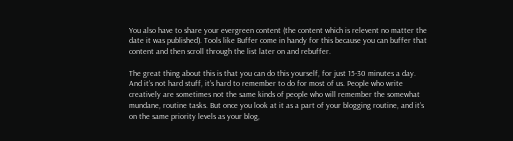You also have to share your evergreen content (the content which is relevent no matter the date it was published). Tools like Buffer come in handy for this because you can buffer that content and then scroll through the list later on and rebuffer.

The great thing about this is that you can do this yourself, for just 15-30 minutes a day. And it’s not hard stuff, it’s hard to remember to do for most of us. People who write creatively are sometimes not the same kinds of people who will remember the somewhat mundane, routine tasks. But once you look at it as a part of your blogging routine, and it’s on the same priority levels as your blog,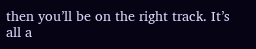then you’ll be on the right track. It’s all a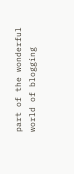part of the wonderful world of blogging